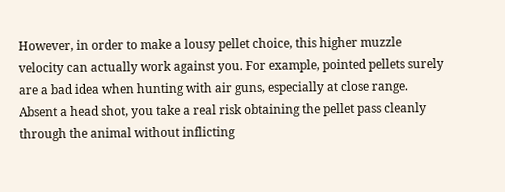However, in order to make a lousy pellet choice, this higher muzzle velocity can actually work against you. For example, pointed pellets surely are a bad idea when hunting with air guns, especially at close range. Absent a head shot, you take a real risk obtaining the pellet pass cleanly through the animal without inflicting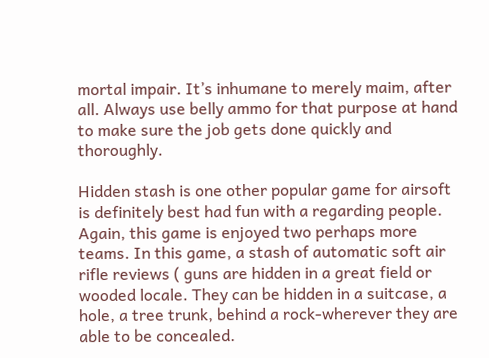mortal impair. It’s inhumane to merely maim, after all. Always use belly ammo for that purpose at hand to make sure the job gets done quickly and thoroughly.

Hidden stash is one other popular game for airsoft is definitely best had fun with a regarding people. Again, this game is enjoyed two perhaps more teams. In this game, a stash of automatic soft air rifle reviews ( guns are hidden in a great field or wooded locale. They can be hidden in a suitcase, a hole, a tree trunk, behind a rock-wherever they are able to be concealed.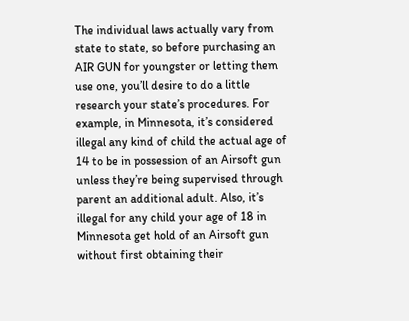The individual laws actually vary from state to state, so before purchasing an AIR GUN for youngster or letting them use one, you’ll desire to do a little research your state’s procedures. For example, in Minnesota, it’s considered illegal any kind of child the actual age of 14 to be in possession of an Airsoft gun unless they’re being supervised through parent an additional adult. Also, it’s illegal for any child your age of 18 in Minnesota get hold of an Airsoft gun without first obtaining their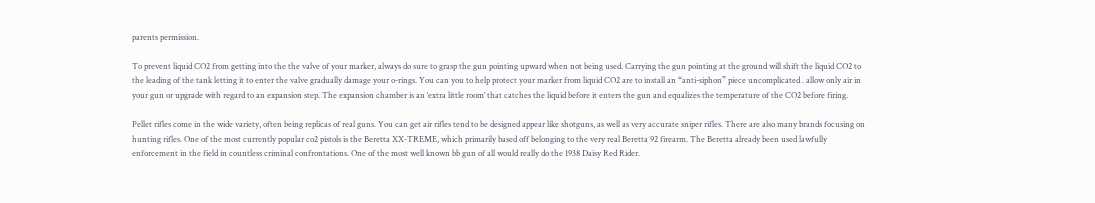parents permission.

To prevent liquid CO2 from getting into the the valve of your marker, always do sure to grasp the gun pointing upward when not being used. Carrying the gun pointing at the ground will shift the liquid CO2 to the leading of the tank letting it to enter the valve gradually damage your o-rings. You can you to help protect your marker from liquid CO2 are to install an “anti-siphon” piece uncomplicated . allow only air in your gun or upgrade with regard to an expansion step. The expansion chamber is an ‘extra little room’ that catches the liquid before it enters the gun and equalizes the temperature of the CO2 before firing.

Pellet rifles come in the wide variety, often being replicas of real guns. You can get air rifles tend to be designed appear like shotguns, as well as very accurate sniper rifles. There are also many brands focusing on hunting rifles. One of the most currently popular co2 pistols is the Beretta XX-TREME, which primarily based off belonging to the very real Beretta 92 firearm. The Beretta already been used lawfully enforcement in the field in countless criminal confrontations. One of the most well known bb gun of all would really do the 1938 Daisy Red Rider.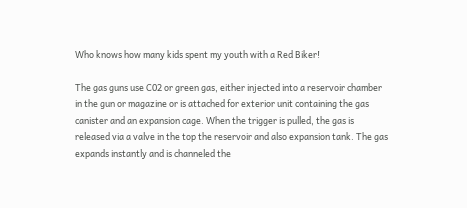Who knows how many kids spent my youth with a Red Biker!

The gas guns use C02 or green gas, either injected into a reservoir chamber in the gun or magazine or is attached for exterior unit containing the gas canister and an expansion cage. When the trigger is pulled, the gas is released via a valve in the top the reservoir and also expansion tank. The gas expands instantly and is channeled the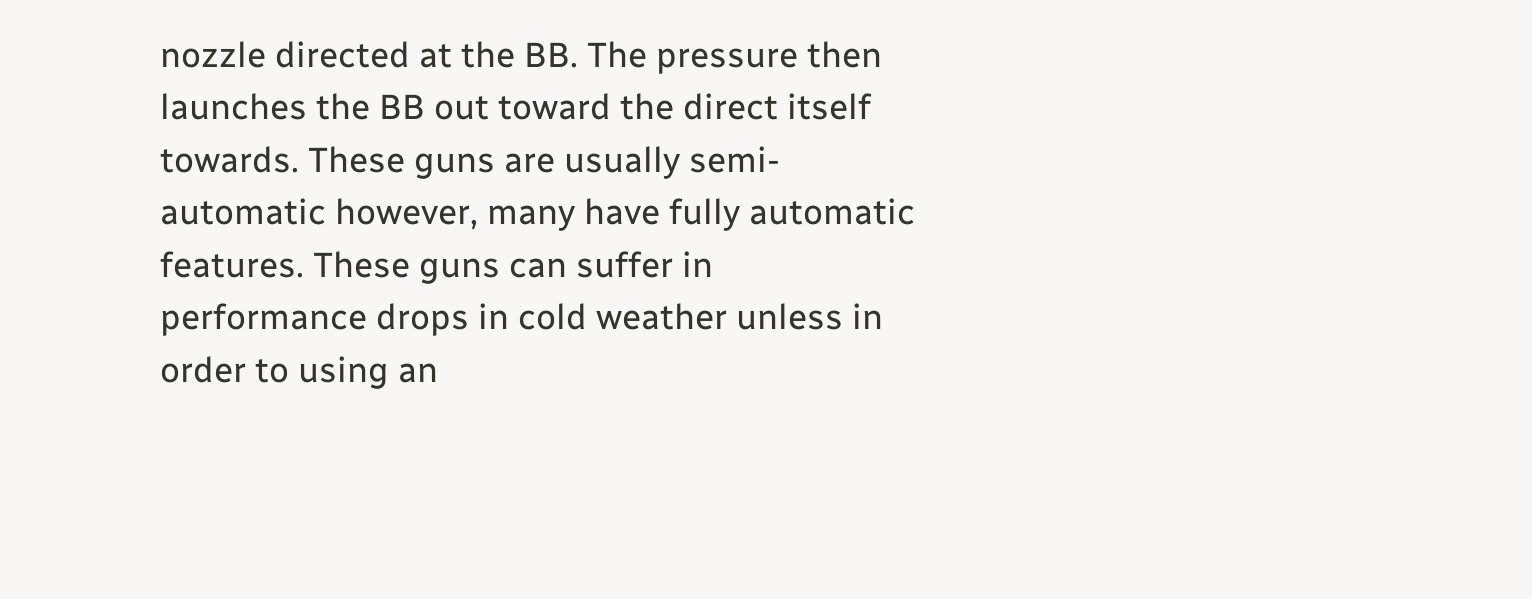nozzle directed at the BB. The pressure then launches the BB out toward the direct itself towards. These guns are usually semi-automatic however, many have fully automatic features. These guns can suffer in performance drops in cold weather unless in order to using an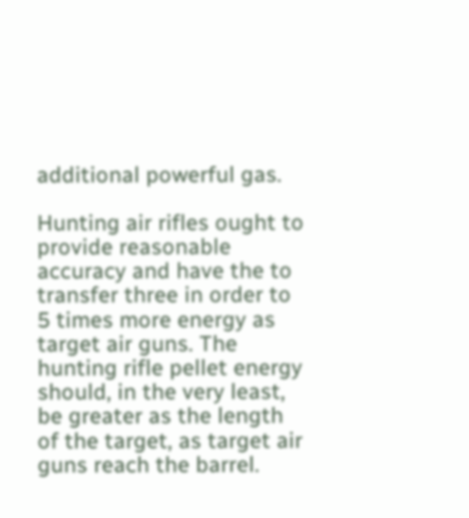additional powerful gas.

Hunting air rifles ought to provide reasonable accuracy and have the to transfer three in order to 5 times more energy as target air guns. The hunting rifle pellet energy should, in the very least, be greater as the length of the target, as target air guns reach the barrel.